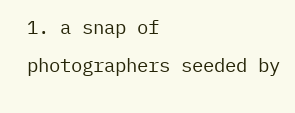1. a snap of photographers seeded by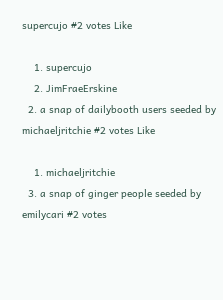supercujo #2 votes Like

    1. supercujo
    2. JimFraeErskine
  2. a snap of dailybooth users seeded by michaeljritchie #2 votes Like

    1. michaeljritchie
  3. a snap of ginger people seeded by emilycari #2 votes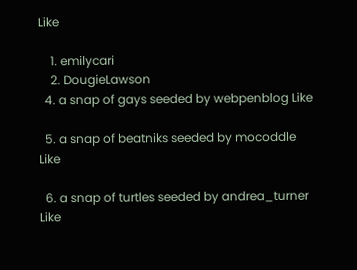Like

    1. emilycari
    2. DougieLawson
  4. a snap of gays seeded by webpenblog Like

  5. a snap of beatniks seeded by mocoddle Like

  6. a snap of turtles seeded by andrea_turner Like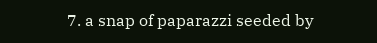7. a snap of paparazzi seeded by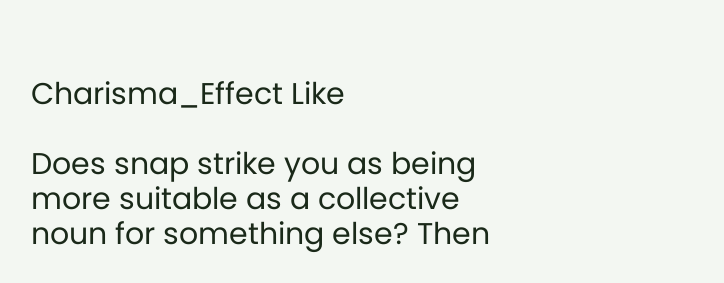Charisma_Effect Like

Does snap strike you as being more suitable as a collective noun for something else? Then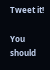Tweet it!

You should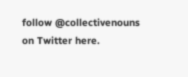follow @collectivenouns on Twitter here.